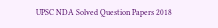UPSC NDA Solved Question Papers 2018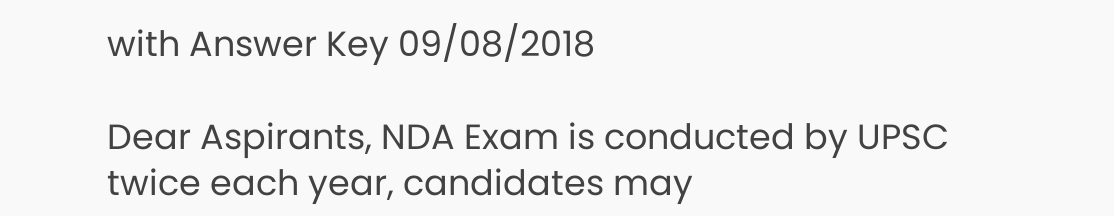with Answer Key 09/08/2018

Dear Aspirants, NDA Exam is conducted by UPSC twice each year, candidates may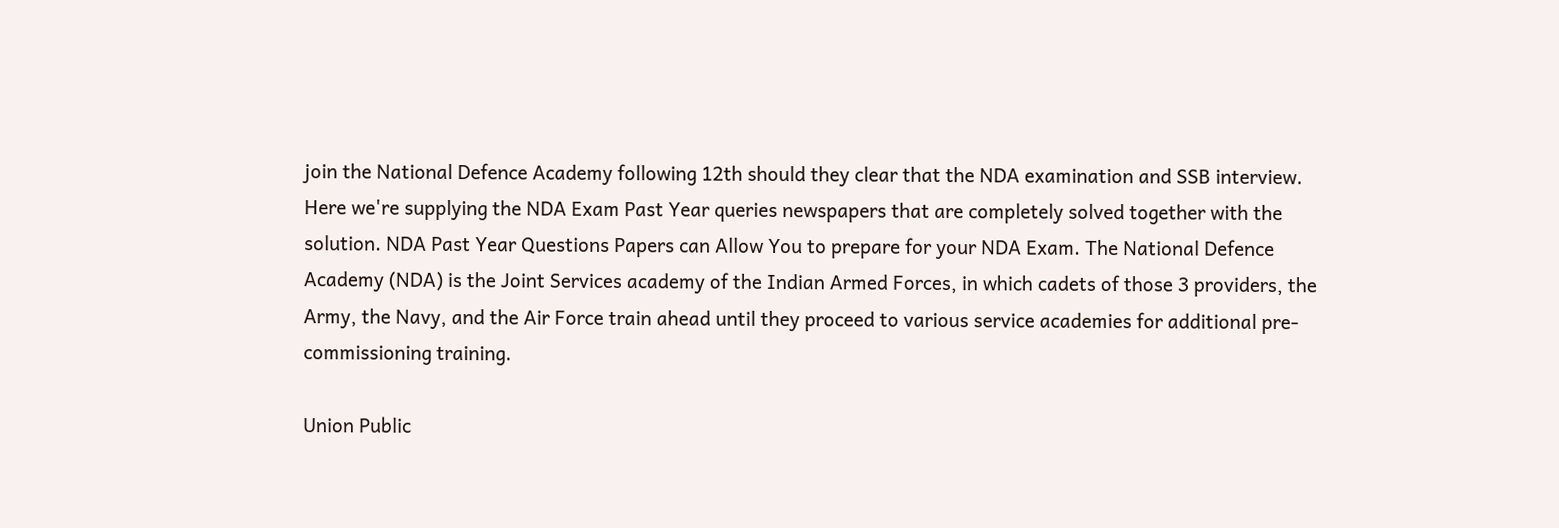join the National Defence Academy following 12th should they clear that the NDA examination and SSB interview. Here we're supplying the NDA Exam Past Year queries newspapers that are completely solved together with the solution. NDA Past Year Questions Papers can Allow You to prepare for your NDA Exam. The National Defence Academy (NDA) is the Joint Services academy of the Indian Armed Forces, in which cadets of those 3 providers, the Army, the Navy, and the Air Force train ahead until they proceed to various service academies for additional pre-commissioning training.

Union Public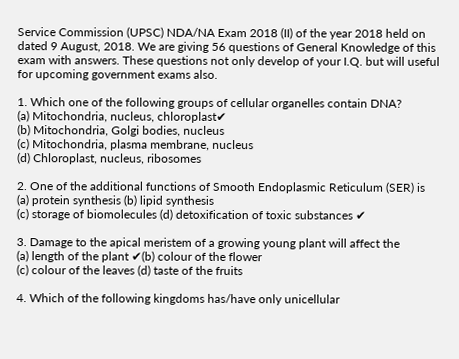Service Commission (UPSC) NDA/NA Exam 2018 (II) of the year 2018 held on dated 9 August, 2018. We are giving 56 questions of General Knowledge of this exam with answers. These questions not only develop of your I.Q. but will useful for upcoming government exams also.

1. Which one of the following groups of cellular organelles contain DNA?
(a) Mitochondria, nucleus, chloroplast✔
(b) Mitochondria, Golgi bodies, nucleus
(c) Mitochondria, plasma membrane, nucleus
(d) Chloroplast, nucleus, ribosomes

2. One of the additional functions of Smooth Endoplasmic Reticulum (SER) is
(a) protein synthesis (b) lipid synthesis
(c) storage of biomolecules (d) detoxification of toxic substances ✔

3. Damage to the apical meristem of a growing young plant will affect the
(a) length of the plant ✔(b) colour of the flower
(c) colour of the leaves (d) taste of the fruits

4. Which of the following kingdoms has/have only unicellular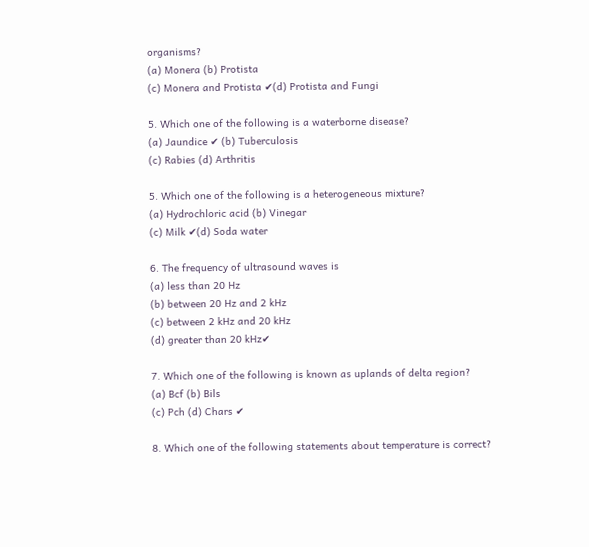organisms?
(a) Monera (b) Protista
(c) Monera and Protista ✔(d) Protista and Fungi

5. Which one of the following is a waterborne disease?
(a) Jaundice ✔ (b) Tuberculosis
(c) Rabies (d) Arthritis

5. Which one of the following is a heterogeneous mixture?
(a) Hydrochloric acid (b) Vinegar
(c) Milk ✔(d) Soda water

6. The frequency of ultrasound waves is
(a) less than 20 Hz
(b) between 20 Hz and 2 kHz
(c) between 2 kHz and 20 kHz
(d) greater than 20 kHz✔

7. Which one of the following is known as uplands of delta region?
(a) Bcf (b) Bils
(c) Pch (d) Chars ✔

8. Which one of the following statements about temperature is correct?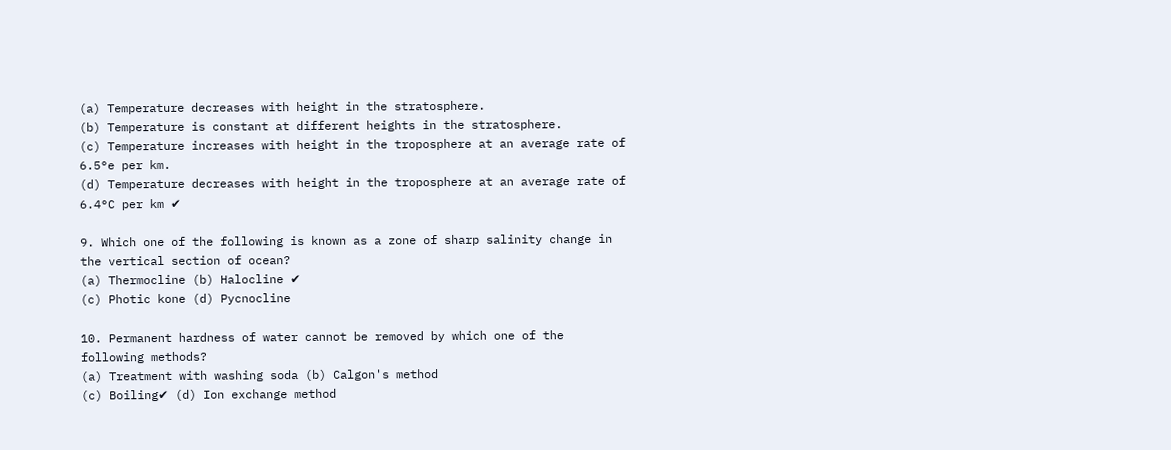(a) Temperature decreases with height in the stratosphere.
(b) Temperature is constant at different heights in the stratosphere.
(c) Temperature increases with height in the troposphere at an average rate of 6.5°e per km.
(d) Temperature decreases with height in the troposphere at an average rate of 6.4°C per km ✔

9. Which one of the following is known as a zone of sharp salinity change in the vertical section of ocean?
(a) Thermocline (b) Halocline ✔
(c) Photic kone (d) Pycnocline

10. Permanent hardness of water cannot be removed by which one of the following methods?
(a) Treatment with washing soda (b) Calgon's method
(c) Boiling✔ (d) Ion exchange method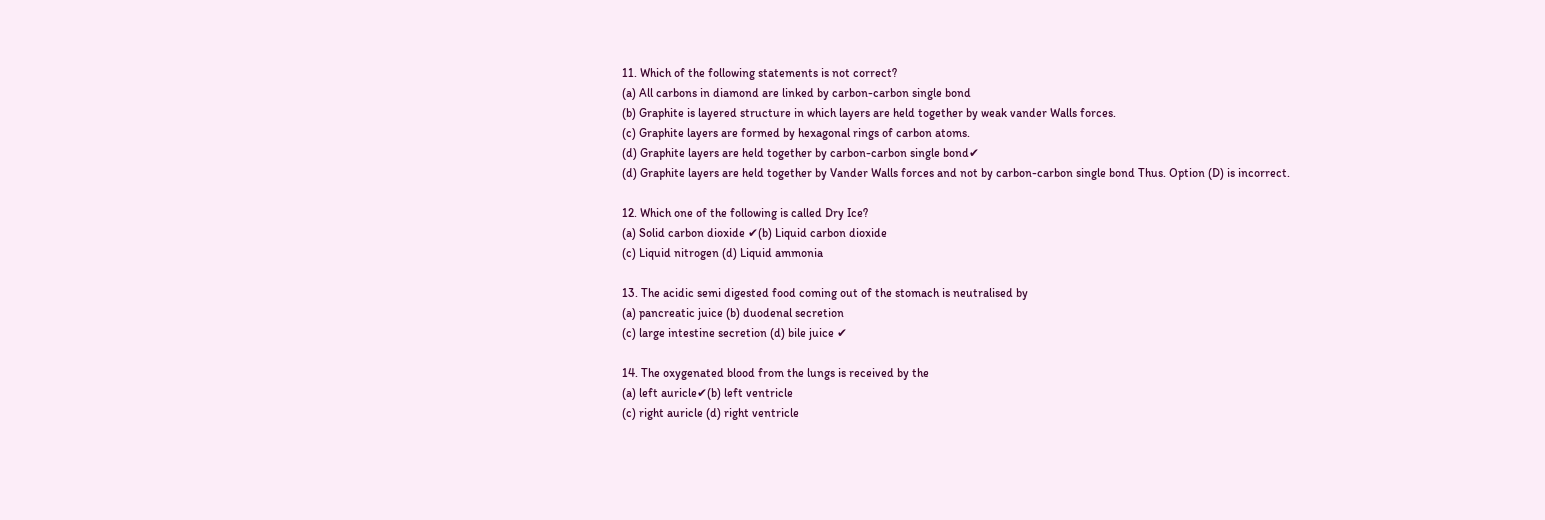11. Which of the following statements is not correct?
(a) All carbons in diamond are linked by carbon-carbon single bond
(b) Graphite is layered structure in which layers are held together by weak vander Walls forces.
(c) Graphite layers are formed by hexagonal rings of carbon atoms.
(d) Graphite layers are held together by carbon-carbon single bond✔
(d) Graphite layers are held together by Vander Walls forces and not by carbon-carbon single bond Thus. Option (D) is incorrect.

12. Which one of the following is called Dry Ice?
(a) Solid carbon dioxide ✔(b) Liquid carbon dioxide
(c) Liquid nitrogen (d) Liquid ammonia

13. The acidic semi digested food coming out of the stomach is neutralised by
(a) pancreatic juice (b) duodenal secretion
(c) large intestine secretion (d) bile juice ✔

14. The oxygenated blood from the lungs is received by the
(a) left auricle✔(b) left ventricle
(c) right auricle (d) right ventricle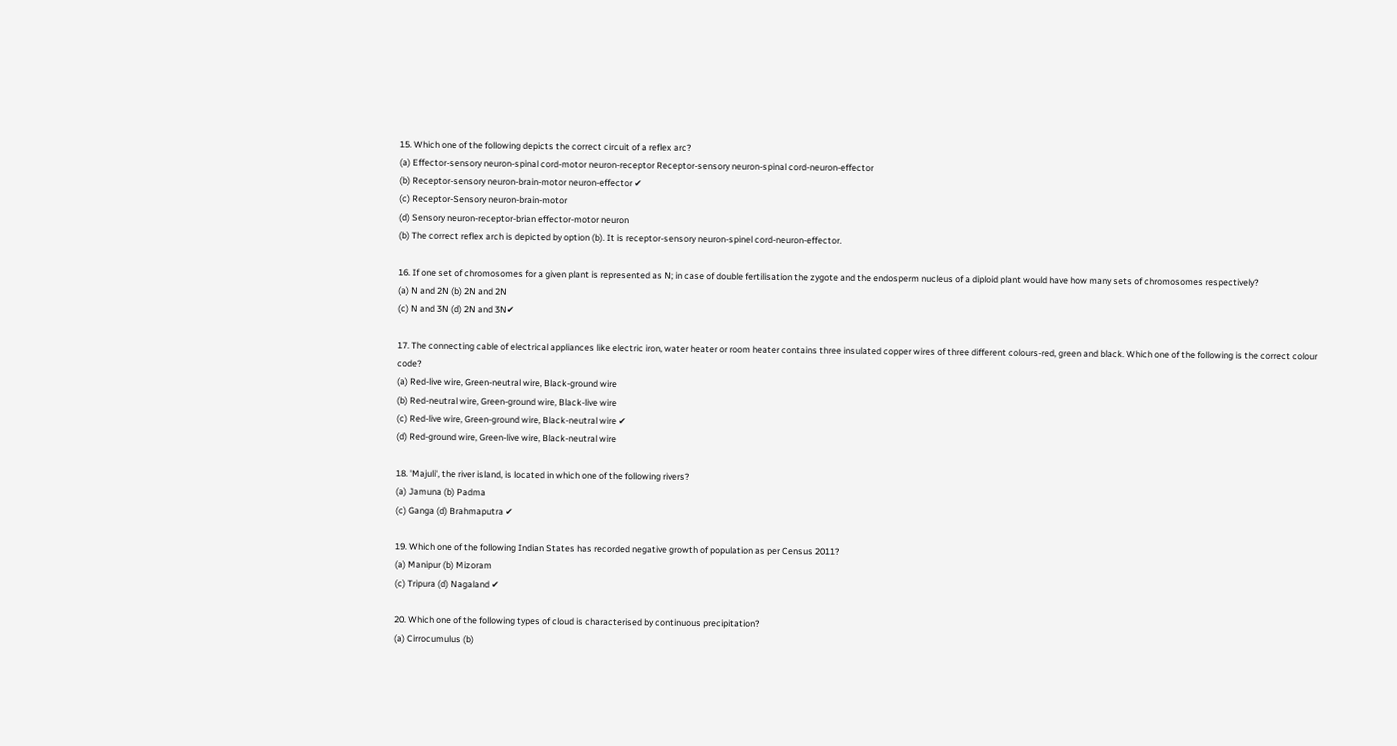15. Which one of the following depicts the correct circuit of a reflex arc?
(a) Effector-sensory neuron-spinal cord-motor neuron-receptor Receptor-sensory neuron-spinal cord-neuron-effector
(b) Receptor-sensory neuron-brain-motor neuron-effector ✔
(c) Receptor-Sensory neuron-brain-motor
(d) Sensory neuron-receptor-brian effector-motor neuron
(b) The correct reflex arch is depicted by option (b). It is receptor-sensory neuron-spinel cord-neuron-effector.

16. If one set of chromosomes for a given plant is represented as N; in case of double fertilisation the zygote and the endosperm nucleus of a diploid plant would have how many sets of chromosomes respectively?
(a) N and 2N (b) 2N and 2N
(c) N and 3N (d) 2N and 3N✔

17. The connecting cable of electrical appliances like electric iron, water heater or room heater contains three insulated copper wires of three different colours-red, green and black. Which one of the following is the correct colour code?
(a) Red-live wire, Green-neutral wire, Black-ground wire
(b) Red-neutral wire, Green-ground wire, Black-live wire
(c) Red-live wire, Green-ground wire, Black-neutral wire ✔
(d) Red-ground wire, Green-live wire, Black-neutral wire

18. 'Majuli', the river island, is located in which one of the following rivers?
(a) Jamuna (b) Padma
(c) Ganga (d) Brahmaputra ✔

19. Which one of the following Indian States has recorded negative growth of population as per Census 2011?
(a) Manipur (b) Mizoram
(c) Tripura (d) Nagaland ✔

20. Which one of the following types of cloud is characterised by continuous precipitation?
(a) Cirrocumulus (b)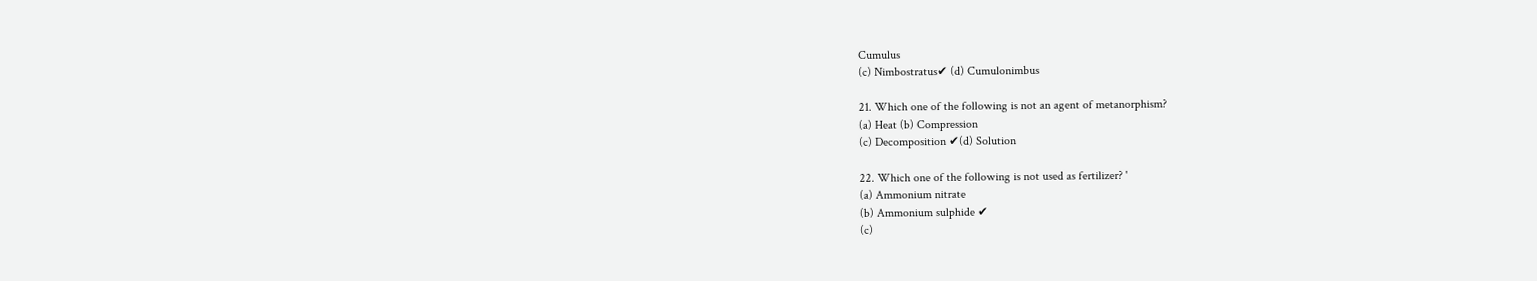Cumulus
(c) Nimbostratus✔ (d) Cumulonimbus

21. Which one of the following is not an agent of metanorphism?
(a) Heat (b) Compression
(c) Decomposition ✔(d) Solution

22. Which one of the following is not used as fertilizer? '
(a) Ammonium nitrate
(b) Ammonium sulphide ✔
(c)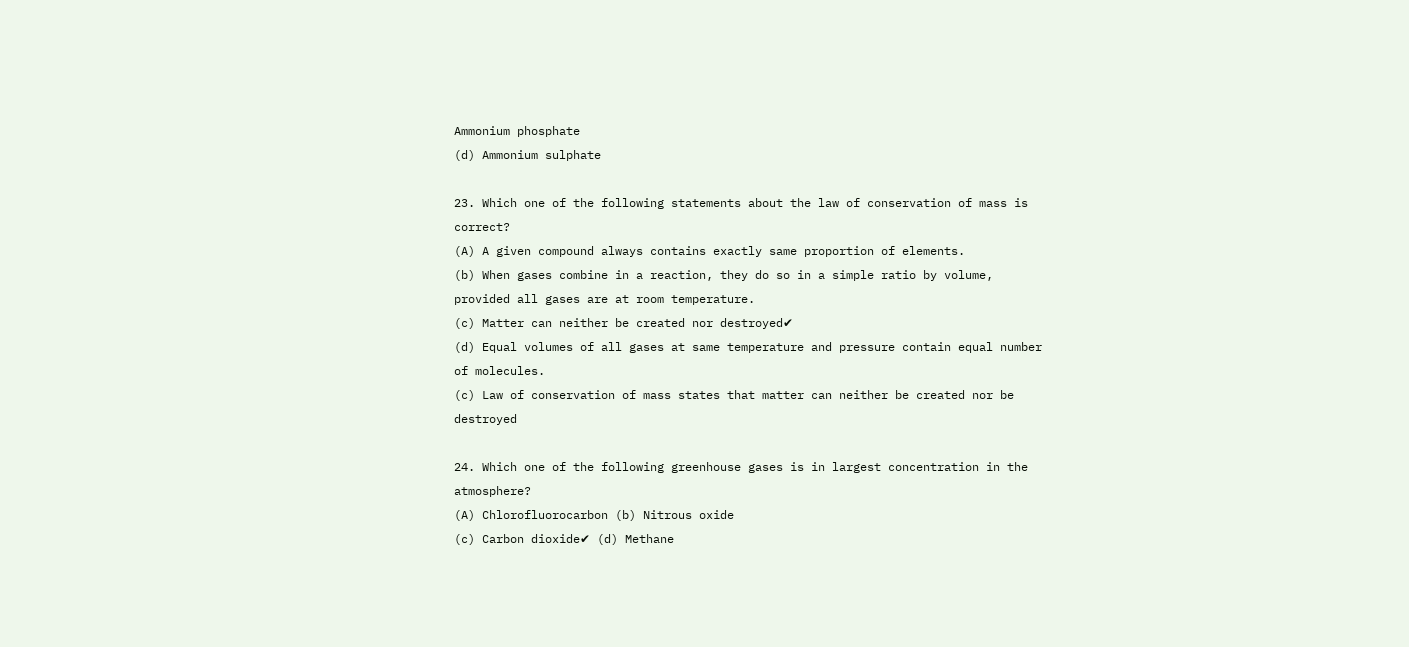Ammonium phosphate
(d) Ammonium sulphate

23. Which one of the following statements about the law of conservation of mass is correct?
(A) A given compound always contains exactly same proportion of elements.
(b) When gases combine in a reaction, they do so in a simple ratio by volume, provided all gases are at room temperature.
(c) Matter can neither be created nor destroyed✔
(d) Equal volumes of all gases at same temperature and pressure contain equal number of molecules.
(c) Law of conservation of mass states that matter can neither be created nor be destroyed

24. Which one of the following greenhouse gases is in largest concentration in the atmosphere?
(A) Chlorofluorocarbon (b) Nitrous oxide
(c) Carbon dioxide✔ (d) Methane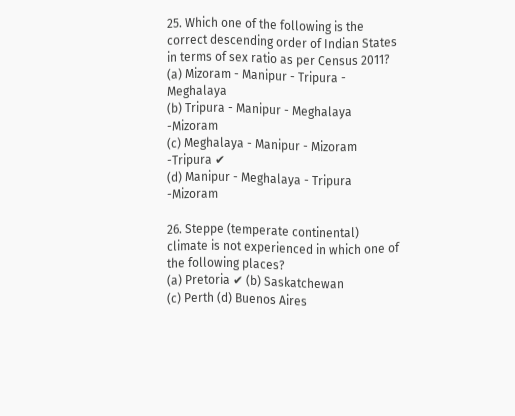25. Which one of the following is the correct descending order of Indian States in terms of sex ratio as per Census 2011?
(a) Mizoram - Manipur - Tripura - Meghalaya
(b) Tripura - Manipur - Meghalaya -Mizoram
(c) Meghalaya - Manipur - Mizoram -Tripura ✔
(d) Manipur - Meghalaya - Tripura -Mizoram

26. Steppe (temperate continental) climate is not experienced in which one of the following places?
(a) Pretoria ✔ (b) Saskatchewan
(c) Perth (d) Buenos Aires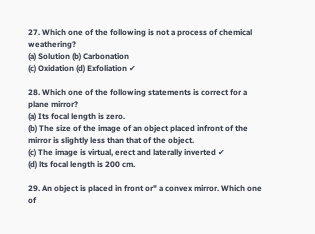27. Which one of the following is not a process of chemical weathering?
(a) Solution (b) Carbonation
(c) Oxidation (d) Exfoliation ✔

28. Which one of the following statements is correct for a plane mirror?
(a) Its focal length is zero.
(b) The size of the image of an object placed infront of the mirror is slightly less than that of the object.
(c) The image is virtual, erect and laterally inverted ✔
(d) lts focal length is 200 cm.

29. An object is placed in front or" a convex mirror. Which one of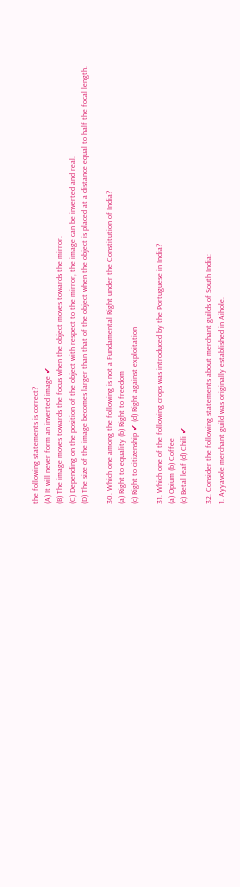the following statements is correct?
(A) It will never form an inverted image ✔
(B) The image moves towards the focus when the object moves towards the mirror.
(C) Depending on the position of the object with respect to the mirror, the image can be inverted and real.
(D) The size of the image becomes larger than that of the object when the object is placed at a distance equal to half the focal length.

30. Which one among the following is not a Fundamental Right under the Constitution of India?
(a) Right to equality (b) Right to freedom
(c) Right to citizenship ✔ (d) Right against exploitation

31. Which one of the following crops was introduced by the Portuguese in India?
(a) Opium (b) Coffee
(c) Betal leaf (d) Chili ✔

32. Consider the following statements about merchant guilds of South India:
1. Ayyavole merchant guild was originally established in Aihole.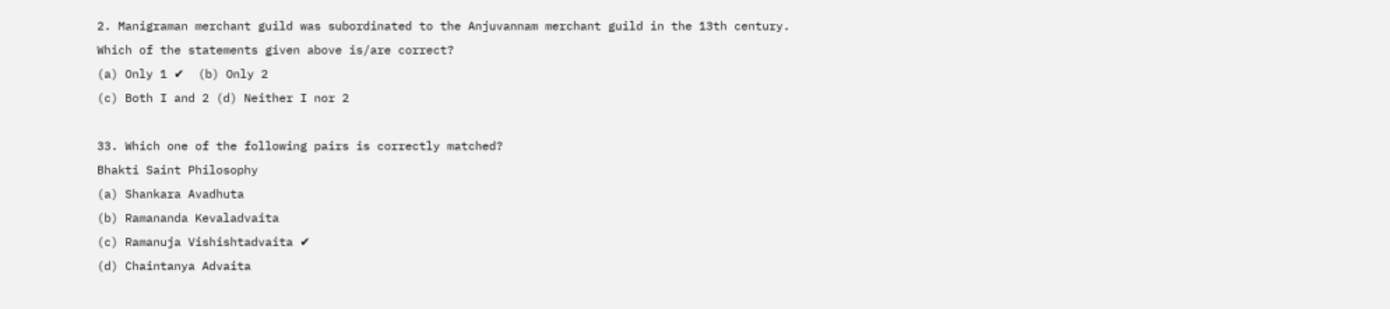2. Manigraman merchant guild was subordinated to the Anjuvannam merchant guild in the 13th century.
Which of the statements given above is/are correct?
(a) Only 1 ✔  (b) Only 2
(c) Both I and 2 (d) Neither I nor 2

33. Which one of the following pairs is correctly matched?
Bhakti Saint Philosophy
(a) Shankara Avadhuta
(b) Ramananda Kevaladvaita
(c) Ramanuja Vishishtadvaita ✔
(d) Chaintanya Advaita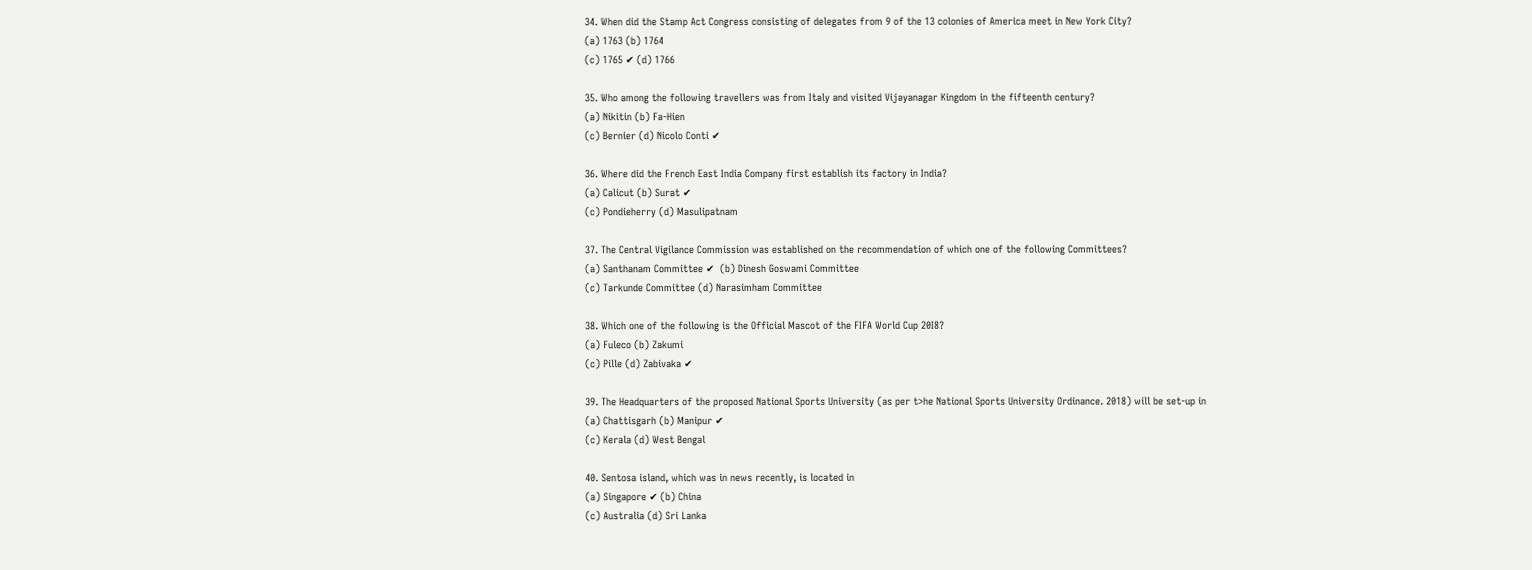34. When did the Stamp Act Congress consisting of delegates from 9 of the 13 colonies of America meet in New York City?
(a) 1763 (b) 1764
(c) 1765 ✔ (d) 1766

35. Who among the following travellers was from Italy and visited Vijayanagar Kingdom in the fifteenth century?
(a) Nikitin (b) Fa-Hien
(c) Bernier (d) Nicolo Conti ✔

36. Where did the French East India Company first establish its factory in India?
(a) Calicut (b) Surat ✔
(c) Pondieherry (d) Masulipatnam

37. The Central Vigilance Commission was established on the recommendation of which one of the following Committees?
(a) Santhanam Committee ✔  (b) Dinesh Goswami Committee
(c) Tarkunde Committee (d) Narasimham Committee

38. Which one of the following is the Official Mascot of the FIFA World Cup 20I8?
(a) Fuleco (b) Zakumi
(c) Pille (d) Zabivaka ✔

39. The Headquarters of the proposed National Sports University (as per t>he National Sports University Ordinance. 2018) will be set-up in
(a) Chattisgarh (b) Manipur ✔
(c) Kerala (d) West Bengal

40. Sentosa island, which was in news recently, is located in
(a) Singapore ✔ (b) China
(c) Australia (d) Sri Lanka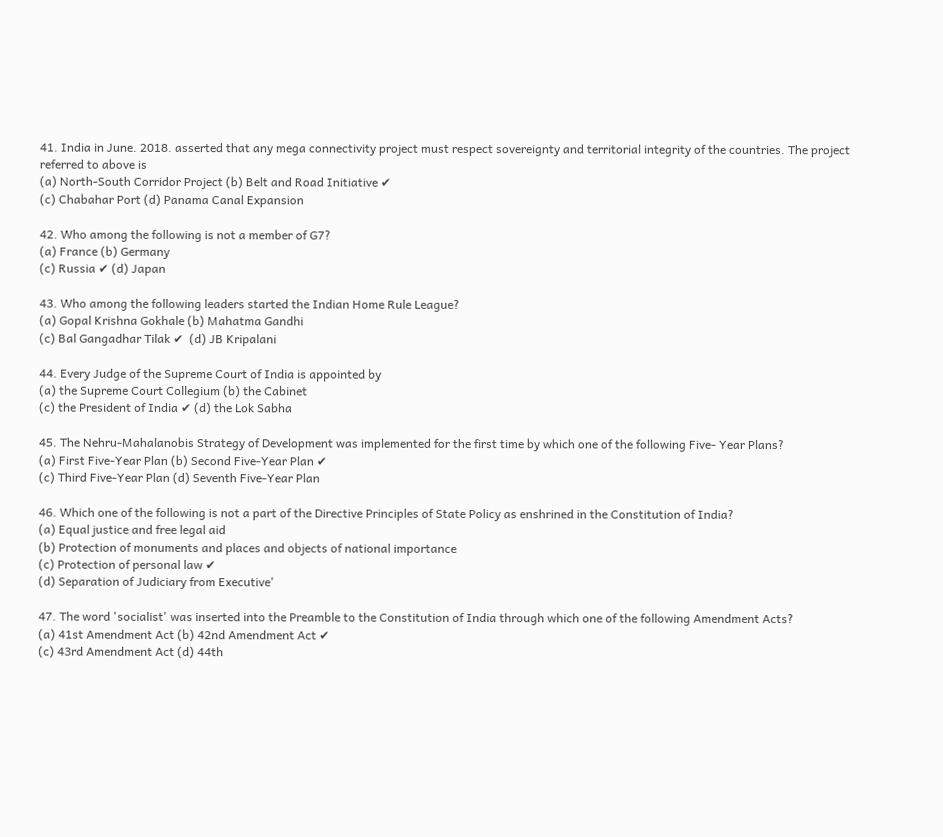41. India in June. 2018. asserted that any mega connectivity project must respect sovereignty and territorial integrity of the countries. The project referred to above is
(a) North-South Corridor Project (b) Belt and Road Initiative ✔
(c) Chabahar Port (d) Panama Canal Expansion

42. Who among the following is not a member of G7?
(a) France (b) Germany
(c) Russia ✔ (d) Japan

43. Who among the following leaders started the Indian Home Rule League?
(a) Gopal Krishna Gokhale (b) Mahatma Gandhi
(c) Bal Gangadhar Tilak ✔  (d) JB Kripalani

44. Every Judge of the Supreme Court of India is appointed by
(a) the Supreme Court Collegium (b) the Cabinet
(c) the President of India ✔ (d) the Lok Sabha

45. The Nehru-Mahalanobis Strategy of Development was implemented for the first time by which one of the following Five- Year Plans?
(a) First Five-Year Plan (b) Second Five-Year Plan ✔
(c) Third Five-Year Plan (d) Seventh Five-Year Plan

46. Which one of the following is not a part of the Directive Principles of State Policy as enshrined in the Constitution of India?
(a) Equal justice and free legal aid
(b) Protection of monuments and places and objects of national importance
(c) Protection of personal law ✔
(d) Separation of Judiciary from Executive'

47. The word 'socialist' was inserted into the Preamble to the Constitution of India through which one of the following Amendment Acts?
(a) 41st Amendment Act (b) 42nd Amendment Act ✔
(c) 43rd Amendment Act (d) 44th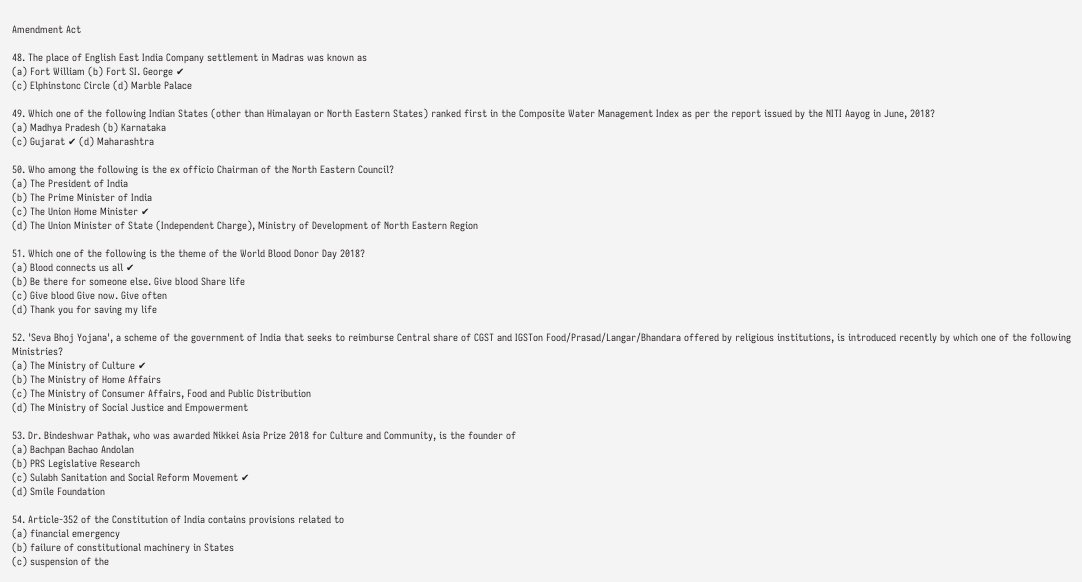Amendment Act

48. The place of English East India Company settlement in Madras was known as
(a) Fort William (b) Fort SI. George ✔
(c) Elphinstonc Circle (d) Marble Palace

49. Which one of the following Indian States (other than Himalayan or North Eastern States) ranked first in the Composite Water Management Index as per the report issued by the NITI Aayog in June, 2018?
(a) Madhya Pradesh (b) Karnataka
(c) Gujarat ✔ (d) Maharashtra

50. Who among the following is the ex officio Chairman of the North Eastern Council?
(a) The President of India
(b) The Prime Minister of India
(c) The Union Home Minister ✔
(d) The Union Minister of State (Independent Charge), Ministry of Development of North Eastern Region

51. Which one of the following is the theme of the World Blood Donor Day 2018?
(a) Blood connects us all ✔
(b) Be there for someone else. Give blood Share life
(c) Give blood Give now. Give often
(d) Thank you for saving my life

52. 'Seva Bhoj Yojana', a scheme of the government of India that seeks to reimburse Central share of CGST and IGSTon Food/Prasad/Langar/Bhandara offered by religious institutions, is introduced recently by which one of the following Ministries?
(a) The Ministry of Culture ✔
(b) The Ministry of Home Affairs
(c) The Ministry of Consumer Affairs, Food and Public Distribution
(d) The Ministry of Social Justice and Empowerment

53. Dr. Bindeshwar Pathak, who was awarded Nikkei Asia Prize 2018 for Culture and Community, is the founder of
(a) Bachpan Bachao Andolan
(b) PRS Legislative Research
(c) Sulabh Sanitation and Social Reform Movement ✔
(d) Smile Foundation

54. Article-352 of the Constitution of India contains provisions related to
(a) financial emergency
(b) failure of constitutional machinery in States
(c) suspension of the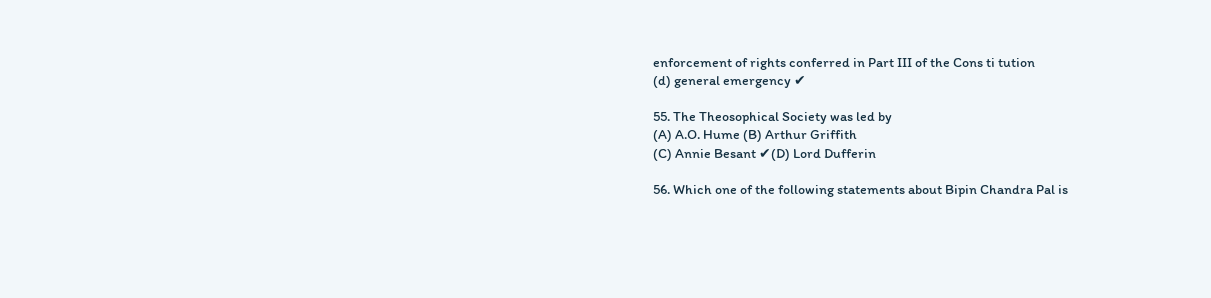enforcement of rights conferred in Part III of the Cons ti tution
(d) general emergency ✔

55. The Theosophical Society was led by
(A) A.O. Hume (B) Arthur Griffith
(C) Annie Besant ✔(D) Lord Dufferin

56. Which one of the following statements about Bipin Chandra Pal is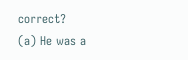correct?
(a) He was a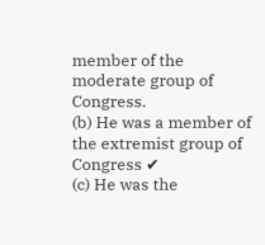member of the moderate group of Congress.
(b) He was a member of the extremist group of Congress ✔
(c) He was the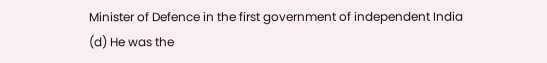Minister of Defence in the first government of independent India
(d) He was the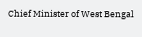Chief Minister of West Bengal